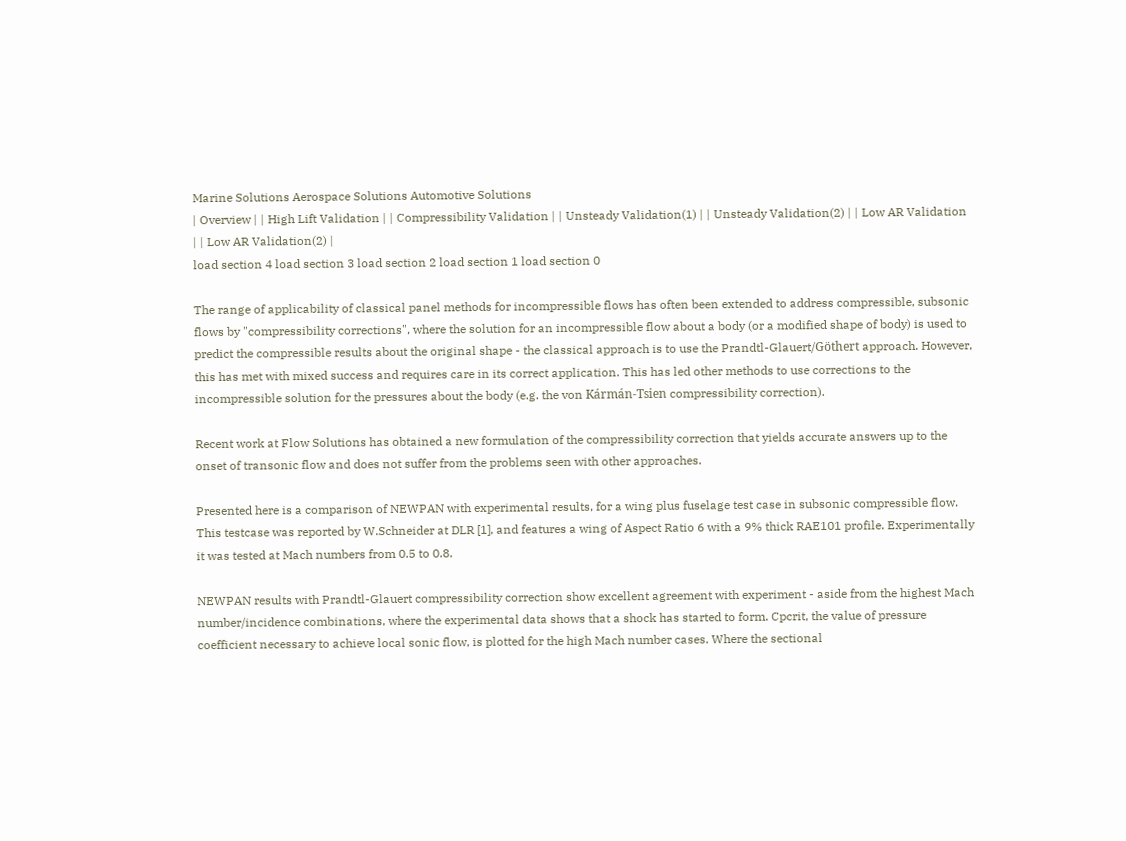Marine Solutions Aerospace Solutions Automotive Solutions
| Overview | | High Lift Validation | | Compressibility Validation | | Unsteady Validation(1) | | Unsteady Validation(2) | | Low AR Validation | | Low AR Validation(2) |
load section 4 load section 3 load section 2 load section 1 load section 0

The range of applicability of classical panel methods for incompressible flows has often been extended to address compressible, subsonic flows by "compressibility corrections", where the solution for an incompressible flow about a body (or a modified shape of body) is used to predict the compressible results about the original shape - the classical approach is to use the Prandtl-Glauert/Göthert approach. However, this has met with mixed success and requires care in its correct application. This has led other methods to use corrections to the incompressible solution for the pressures about the body (e.g. the von Kármán-Tsien compressibility correction).

Recent work at Flow Solutions has obtained a new formulation of the compressibility correction that yields accurate answers up to the onset of transonic flow and does not suffer from the problems seen with other approaches.

Presented here is a comparison of NEWPAN with experimental results, for a wing plus fuselage test case in subsonic compressible flow. This testcase was reported by W.Schneider at DLR [1], and features a wing of Aspect Ratio 6 with a 9% thick RAE101 profile. Experimentally it was tested at Mach numbers from 0.5 to 0.8.

NEWPAN results with Prandtl-Glauert compressibility correction show excellent agreement with experiment - aside from the highest Mach number/incidence combinations, where the experimental data shows that a shock has started to form. Cpcrit, the value of pressure coefficient necessary to achieve local sonic flow, is plotted for the high Mach number cases. Where the sectional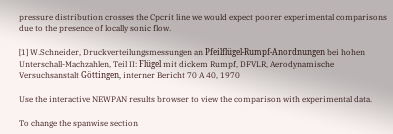pressure distribution crosses the Cpcrit line we would expect poorer experimental comparisons due to the presence of locally sonic flow.

[1] W.Schneider, Druckverteilungsmessungen an Pfeilflügel-Rumpf-Anordnungen bei hohen Unterschall-Machzahlen, Teil II: Flügel mit dickem Rumpf, DFVLR, Aerodynamische Versuchsanstalt Göttingen, interner Bericht 70 A 40, 1970

Use the interactive NEWPAN results browser to view the comparison with experimental data.

To change the spanwise section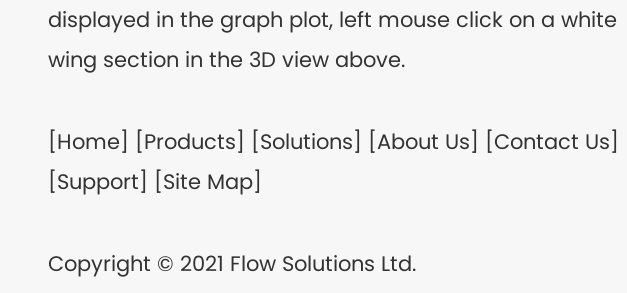displayed in the graph plot, left mouse click on a white wing section in the 3D view above.

[Home] [Products] [Solutions] [About Us] [Contact Us] [Support] [Site Map]

Copyright © 2021 Flow Solutions Ltd.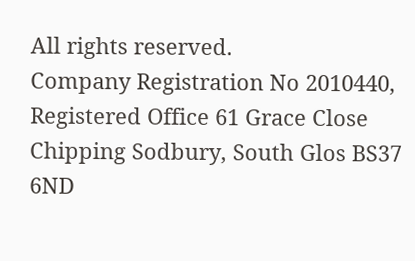All rights reserved.
Company Registration No 2010440, Registered Office 61 Grace Close Chipping Sodbury, South Glos BS37 6ND